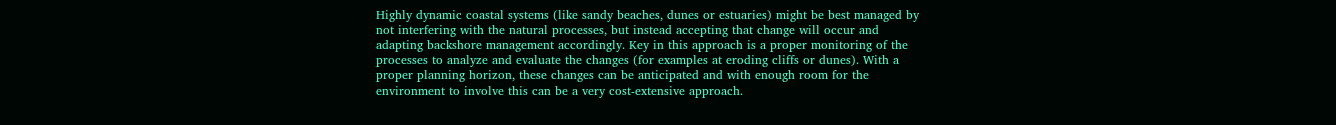Highly dynamic coastal systems (like sandy beaches, dunes or estuaries) might be best managed by not interfering with the natural processes, but instead accepting that change will occur and adapting backshore management accordingly. Key in this approach is a proper monitoring of the processes to analyze and evaluate the changes (for examples at eroding cliffs or dunes). With a proper planning horizon, these changes can be anticipated and with enough room for the environment to involve this can be a very cost-extensive approach.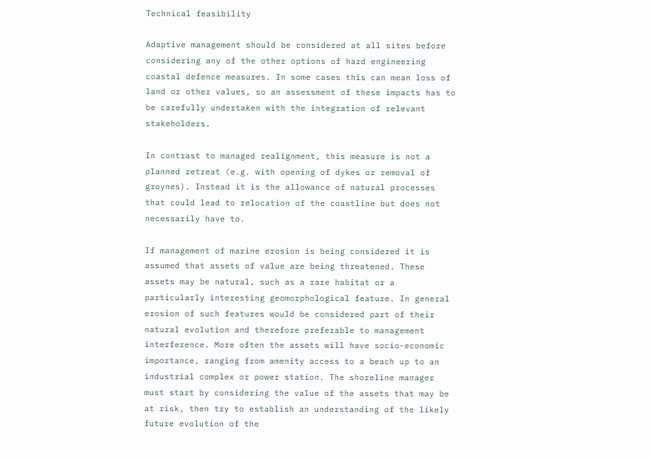Technical feasibility

Adaptive management should be considered at all sites before considering any of the other options of hard engineering coastal defence measures. In some cases this can mean loss of land or other values, so an assessment of these impacts has to be carefully undertaken with the integration of relevant stakeholders.

In contrast to managed realignment, this measure is not a planned retreat (e.g. with opening of dykes or removal of groynes). Instead it is the allowance of natural processes that could lead to relocation of the coastline but does not necessarily have to.

If management of marine erosion is being considered it is assumed that assets of value are being threatened. These assets may be natural, such as a rare habitat or a particularly interesting geomorphological feature. In general erosion of such features would be considered part of their natural evolution and therefore preferable to management interference. More often the assets will have socio-economic importance, ranging from amenity access to a beach up to an industrial complex or power station. The shoreline manager must start by considering the value of the assets that may be at risk, then try to establish an understanding of the likely future evolution of the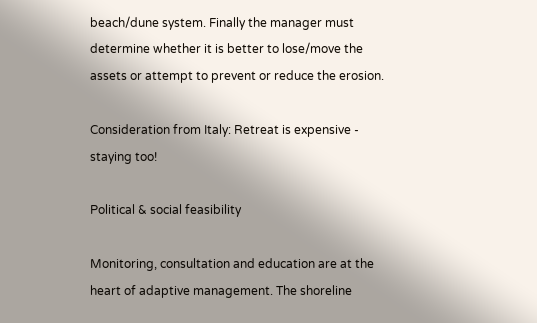beach/dune system. Finally the manager must determine whether it is better to lose/move the assets or attempt to prevent or reduce the erosion.

Consideration from Italy: Retreat is expensive - staying too!

Political & social feasibility

Monitoring, consultation and education are at the heart of adaptive management. The shoreline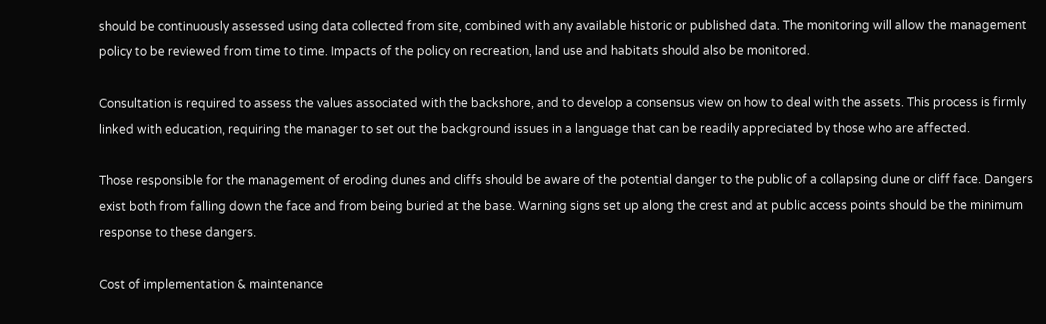should be continuously assessed using data collected from site, combined with any available historic or published data. The monitoring will allow the management policy to be reviewed from time to time. Impacts of the policy on recreation, land use and habitats should also be monitored.

Consultation is required to assess the values associated with the backshore, and to develop a consensus view on how to deal with the assets. This process is firmly linked with education, requiring the manager to set out the background issues in a language that can be readily appreciated by those who are affected.

Those responsible for the management of eroding dunes and cliffs should be aware of the potential danger to the public of a collapsing dune or cliff face. Dangers exist both from falling down the face and from being buried at the base. Warning signs set up along the crest and at public access points should be the minimum response to these dangers.

Cost of implementation & maintenance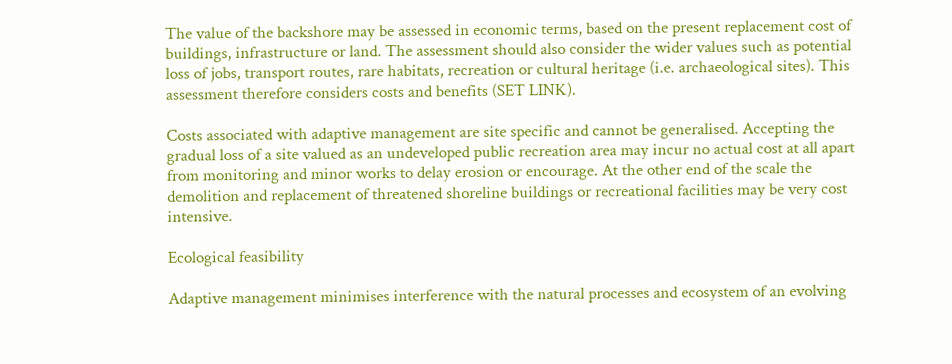The value of the backshore may be assessed in economic terms, based on the present replacement cost of buildings, infrastructure or land. The assessment should also consider the wider values such as potential loss of jobs, transport routes, rare habitats, recreation or cultural heritage (i.e. archaeological sites). This assessment therefore considers costs and benefits (SET LINK).

Costs associated with adaptive management are site specific and cannot be generalised. Accepting the gradual loss of a site valued as an undeveloped public recreation area may incur no actual cost at all apart from monitoring and minor works to delay erosion or encourage. At the other end of the scale the demolition and replacement of threatened shoreline buildings or recreational facilities may be very cost intensive.

Ecological feasibility

Adaptive management minimises interference with the natural processes and ecosystem of an evolving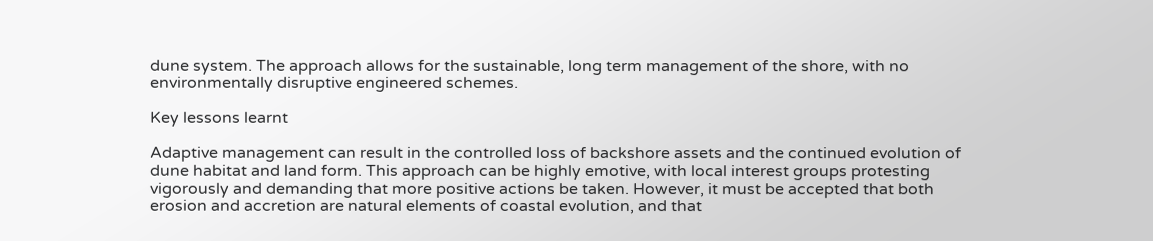dune system. The approach allows for the sustainable, long term management of the shore, with no environmentally disruptive engineered schemes.

Key lessons learnt

Adaptive management can result in the controlled loss of backshore assets and the continued evolution of dune habitat and land form. This approach can be highly emotive, with local interest groups protesting vigorously and demanding that more positive actions be taken. However, it must be accepted that both erosion and accretion are natural elements of coastal evolution, and that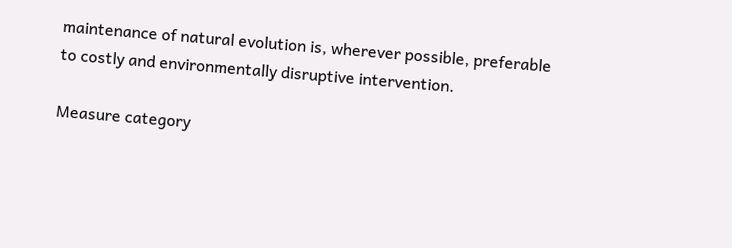maintenance of natural evolution is, wherever possible, preferable to costly and environmentally disruptive intervention.

Measure category